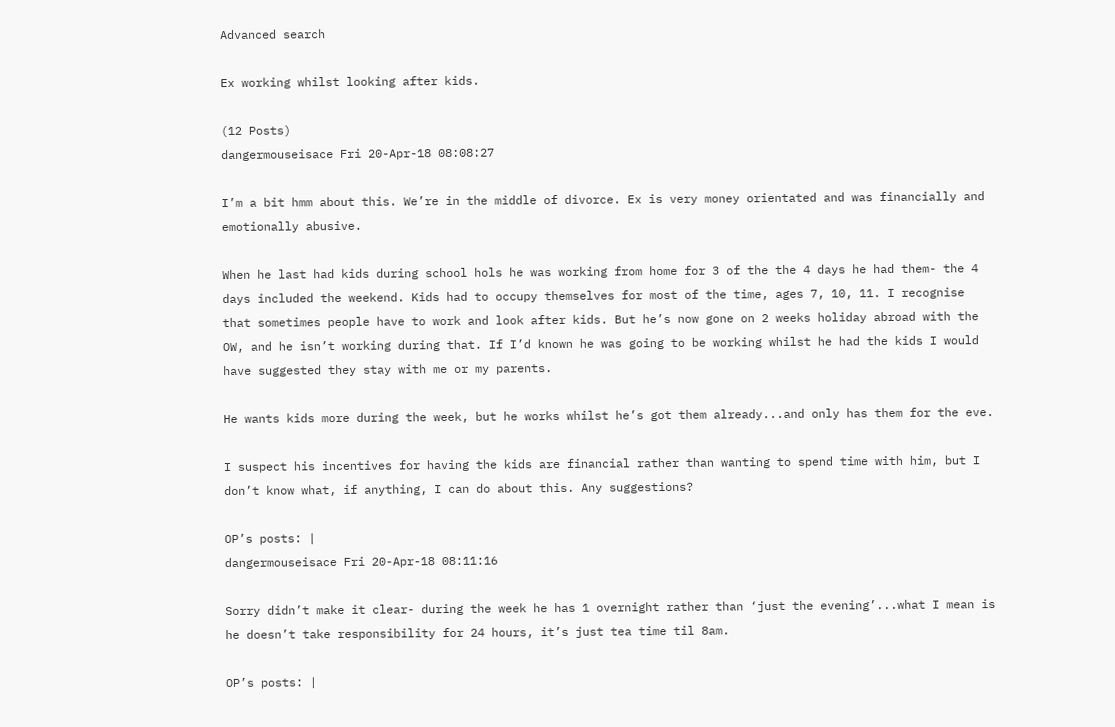Advanced search

Ex working whilst looking after kids.

(12 Posts)
dangermouseisace Fri 20-Apr-18 08:08:27

I’m a bit hmm about this. We’re in the middle of divorce. Ex is very money orientated and was financially and emotionally abusive.

When he last had kids during school hols he was working from home for 3 of the the 4 days he had them- the 4 days included the weekend. Kids had to occupy themselves for most of the time, ages 7, 10, 11. I recognise that sometimes people have to work and look after kids. But he’s now gone on 2 weeks holiday abroad with the OW, and he isn’t working during that. If I’d known he was going to be working whilst he had the kids I would have suggested they stay with me or my parents.

He wants kids more during the week, but he works whilst he’s got them already...and only has them for the eve.

I suspect his incentives for having the kids are financial rather than wanting to spend time with him, but I don’t know what, if anything, I can do about this. Any suggestions?

OP’s posts: |
dangermouseisace Fri 20-Apr-18 08:11:16

Sorry didn’t make it clear- during the week he has 1 overnight rather than ‘just the evening’...what I mean is he doesn’t take responsibility for 24 hours, it’s just tea time til 8am.

OP’s posts: |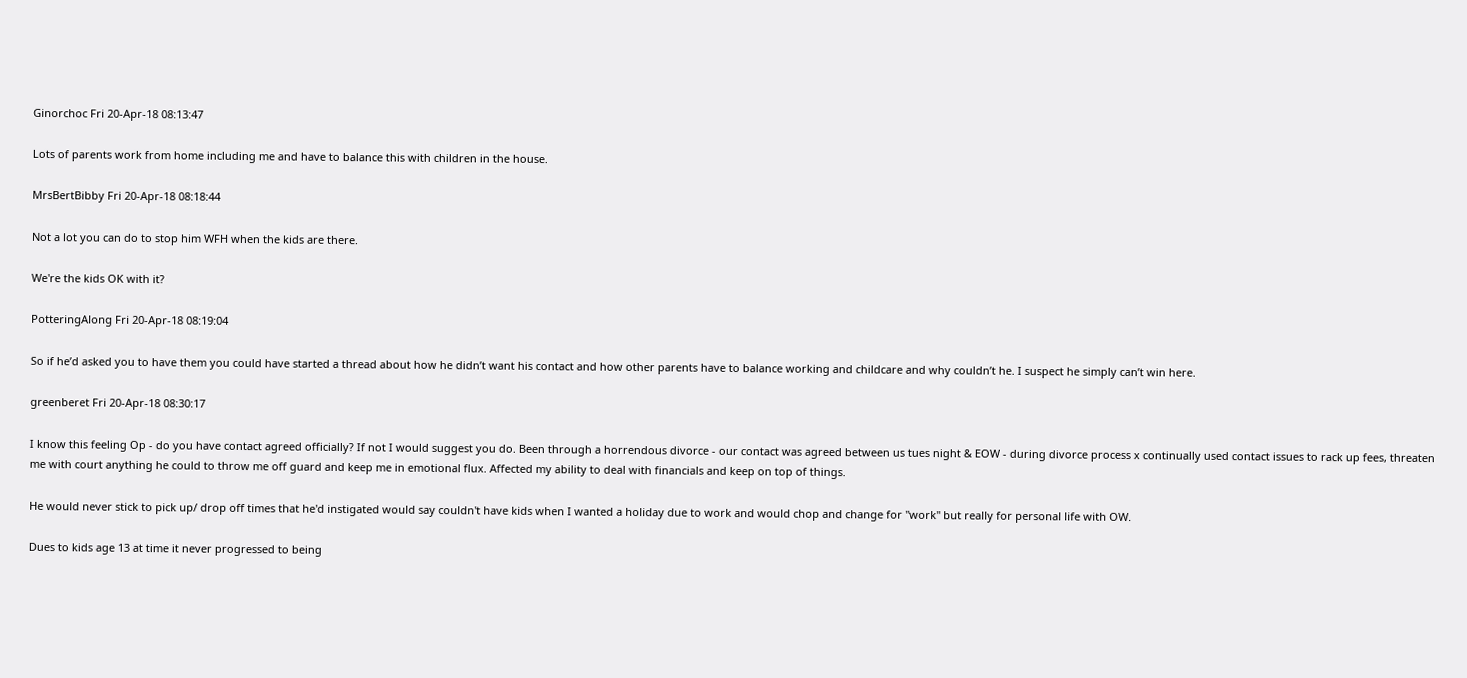Ginorchoc Fri 20-Apr-18 08:13:47

Lots of parents work from home including me and have to balance this with children in the house.

MrsBertBibby Fri 20-Apr-18 08:18:44

Not a lot you can do to stop him WFH when the kids are there.

We're the kids OK with it?

PotteringAlong Fri 20-Apr-18 08:19:04

So if he’d asked you to have them you could have started a thread about how he didn’t want his contact and how other parents have to balance working and childcare and why couldn’t he. I suspect he simply can’t win here.

greenberet Fri 20-Apr-18 08:30:17

I know this feeling Op - do you have contact agreed officially? If not I would suggest you do. Been through a horrendous divorce - our contact was agreed between us tues night & EOW - during divorce process x continually used contact issues to rack up fees, threaten me with court anything he could to throw me off guard and keep me in emotional flux. Affected my ability to deal with financials and keep on top of things.

He would never stick to pick up/ drop off times that he'd instigated would say couldn't have kids when I wanted a holiday due to work and would chop and change for "work" but really for personal life with OW.

Dues to kids age 13 at time it never progressed to being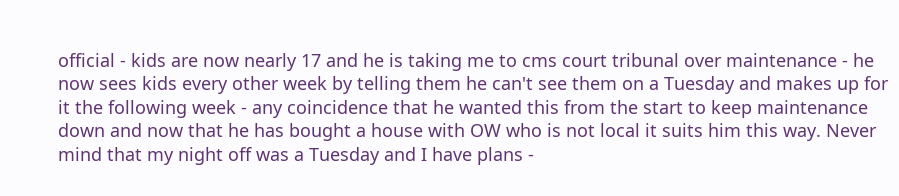official - kids are now nearly 17 and he is taking me to cms court tribunal over maintenance - he now sees kids every other week by telling them he can't see them on a Tuesday and makes up for it the following week - any coincidence that he wanted this from the start to keep maintenance down and now that he has bought a house with OW who is not local it suits him this way. Never mind that my night off was a Tuesday and I have plans -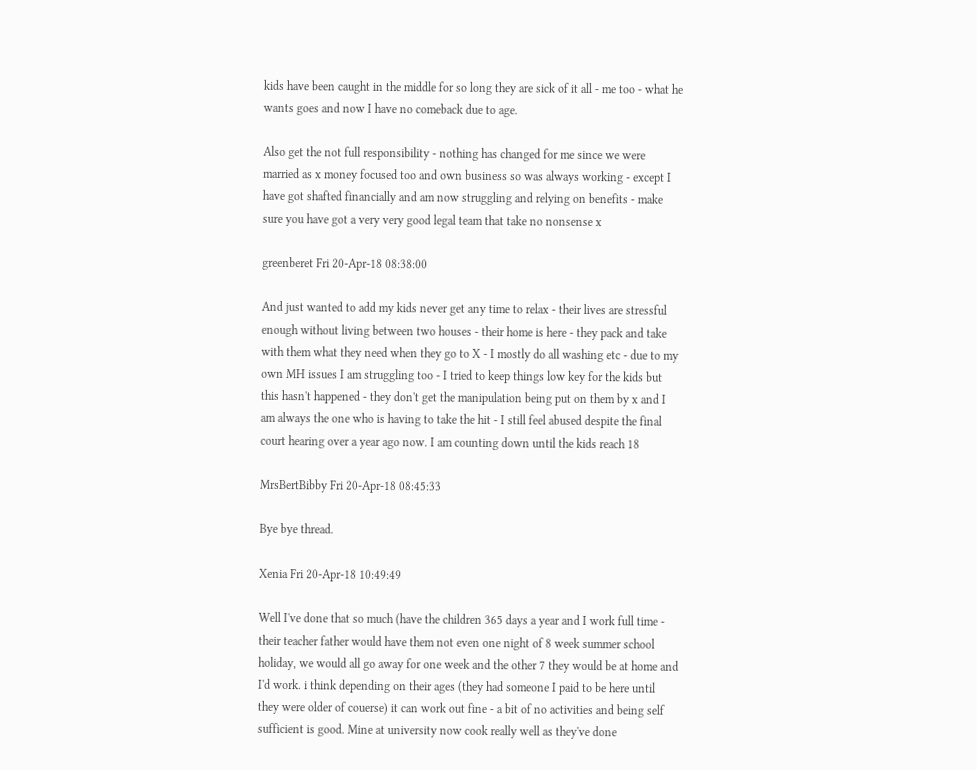kids have been caught in the middle for so long they are sick of it all - me too - what he wants goes and now I have no comeback due to age.

Also get the not full responsibility - nothing has changed for me since we were married as x money focused too and own business so was always working - except I have got shafted financially and am now struggling and relying on benefits - make sure you have got a very very good legal team that take no nonsense x

greenberet Fri 20-Apr-18 08:38:00

And just wanted to add my kids never get any time to relax - their lives are stressful enough without living between two houses - their home is here - they pack and take with them what they need when they go to X - I mostly do all washing etc - due to my own MH issues I am struggling too - I tried to keep things low key for the kids but this hasn't happened - they don't get the manipulation being put on them by x and I am always the one who is having to take the hit - I still feel abused despite the final court hearing over a year ago now. I am counting down until the kids reach 18

MrsBertBibby Fri 20-Apr-18 08:45:33

Bye bye thread.

Xenia Fri 20-Apr-18 10:49:49

Well I've done that so much (have the children 365 days a year and I work full time - their teacher father would have them not even one night of 8 week summer school holiday, we would all go away for one week and the other 7 they would be at home and I'd work. i think depending on their ages (they had someone I paid to be here until they were older of couerse) it can work out fine - a bit of no activities and being self sufficient is good. Mine at university now cook really well as they've done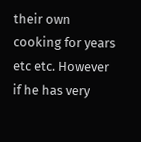their own cooking for years etc etc. However if he has very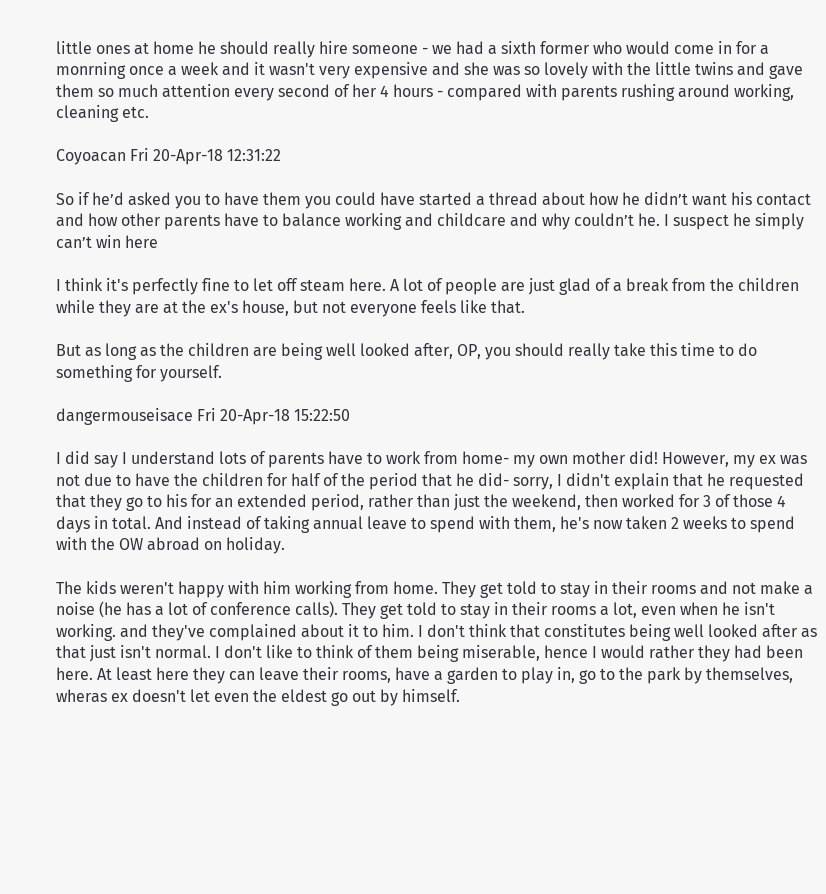little ones at home he should really hire someone - we had a sixth former who would come in for a monrning once a week and it wasn't very expensive and she was so lovely with the little twins and gave them so much attention every second of her 4 hours - compared with parents rushing around working, cleaning etc.

Coyoacan Fri 20-Apr-18 12:31:22

So if he’d asked you to have them you could have started a thread about how he didn’t want his contact and how other parents have to balance working and childcare and why couldn’t he. I suspect he simply can’t win here

I think it's perfectly fine to let off steam here. A lot of people are just glad of a break from the children while they are at the ex's house, but not everyone feels like that.

But as long as the children are being well looked after, OP, you should really take this time to do something for yourself.

dangermouseisace Fri 20-Apr-18 15:22:50

I did say I understand lots of parents have to work from home- my own mother did! However, my ex was not due to have the children for half of the period that he did- sorry, I didn't explain that he requested that they go to his for an extended period, rather than just the weekend, then worked for 3 of those 4 days in total. And instead of taking annual leave to spend with them, he's now taken 2 weeks to spend with the OW abroad on holiday.

The kids weren't happy with him working from home. They get told to stay in their rooms and not make a noise (he has a lot of conference calls). They get told to stay in their rooms a lot, even when he isn't working. and they've complained about it to him. I don't think that constitutes being well looked after as that just isn't normal. I don't like to think of them being miserable, hence I would rather they had been here. At least here they can leave their rooms, have a garden to play in, go to the park by themselves, wheras ex doesn't let even the eldest go out by himself.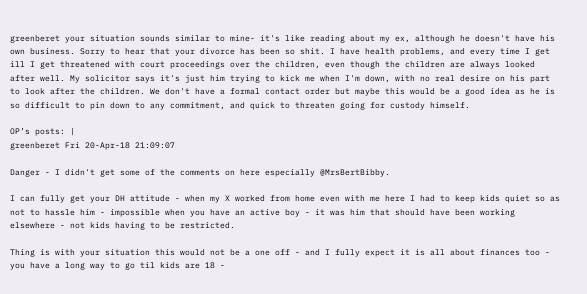greenberet your situation sounds similar to mine- it's like reading about my ex, although he doesn't have his own business. Sorry to hear that your divorce has been so shit. I have health problems, and every time I get ill I get threatened with court proceedings over the children, even though the children are always looked after well. My solicitor says it's just him trying to kick me when I'm down, with no real desire on his part to look after the children. We don't have a formal contact order but maybe this would be a good idea as he is so difficult to pin down to any commitment, and quick to threaten going for custody himself.

OP’s posts: |
greenberet Fri 20-Apr-18 21:09:07

Danger - I didn't get some of the comments on here especially @MrsBertBibby.

I can fully get your DH attitude - when my X worked from home even with me here I had to keep kids quiet so as not to hassle him - impossible when you have an active boy - it was him that should have been working elsewhere - not kids having to be restricted.

Thing is with your situation this would not be a one off - and I fully expect it is all about finances too - you have a long way to go til kids are 18 -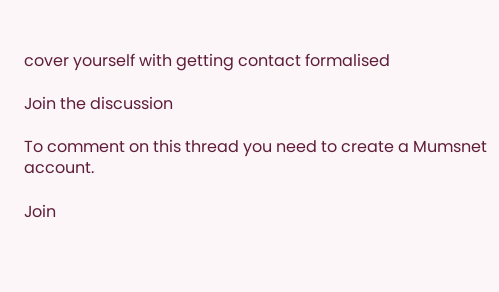cover yourself with getting contact formalised

Join the discussion

To comment on this thread you need to create a Mumsnet account.

Join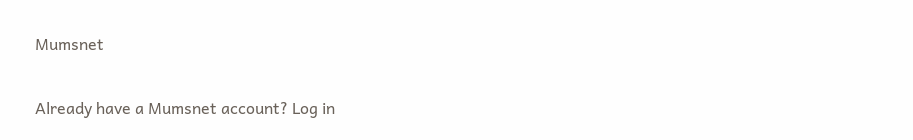Mumsnet

Already have a Mumsnet account? Log in